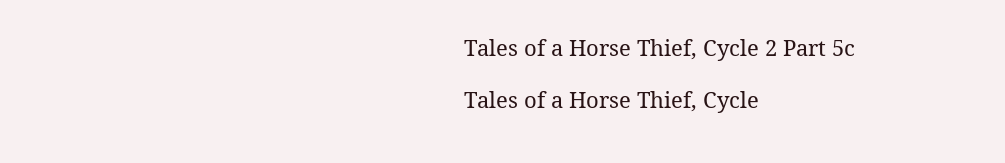Tales of a Horse Thief, Cycle 2 Part 5c

Tales of a Horse Thief, Cycle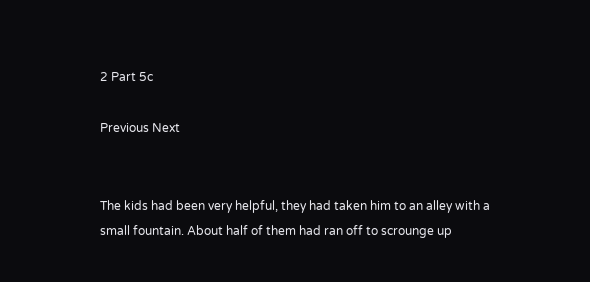2 Part 5c

Previous Next


The kids had been very helpful, they had taken him to an alley with a small fountain. About half of them had ran off to scrounge up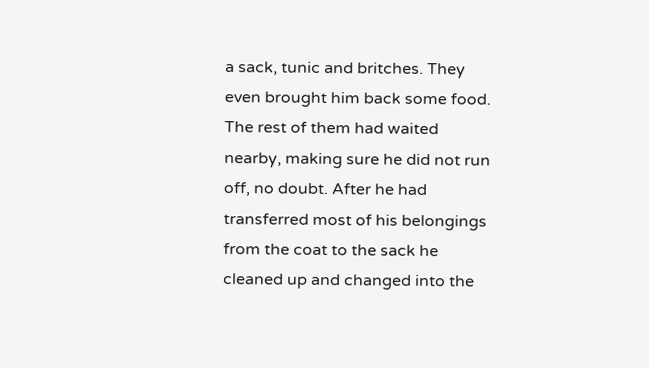a sack, tunic and britches. They even brought him back some food. The rest of them had waited nearby, making sure he did not run off, no doubt. After he had transferred most of his belongings from the coat to the sack he cleaned up and changed into the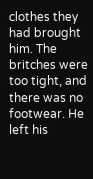clothes they had brought him. The britches were too tight, and there was no footwear. He left his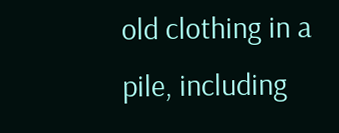old clothing in a pile, including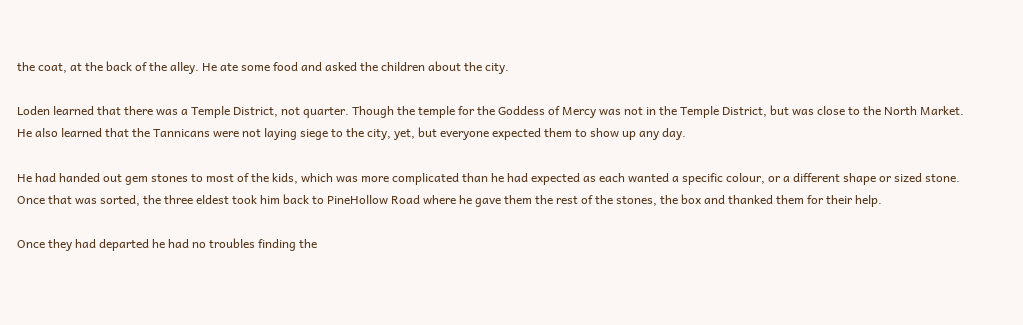the coat, at the back of the alley. He ate some food and asked the children about the city.

Loden learned that there was a Temple District, not quarter. Though the temple for the Goddess of Mercy was not in the Temple District, but was close to the North Market. He also learned that the Tannicans were not laying siege to the city, yet, but everyone expected them to show up any day.

He had handed out gem stones to most of the kids, which was more complicated than he had expected as each wanted a specific colour, or a different shape or sized stone. Once that was sorted, the three eldest took him back to PineHollow Road where he gave them the rest of the stones, the box and thanked them for their help.

Once they had departed he had no troubles finding the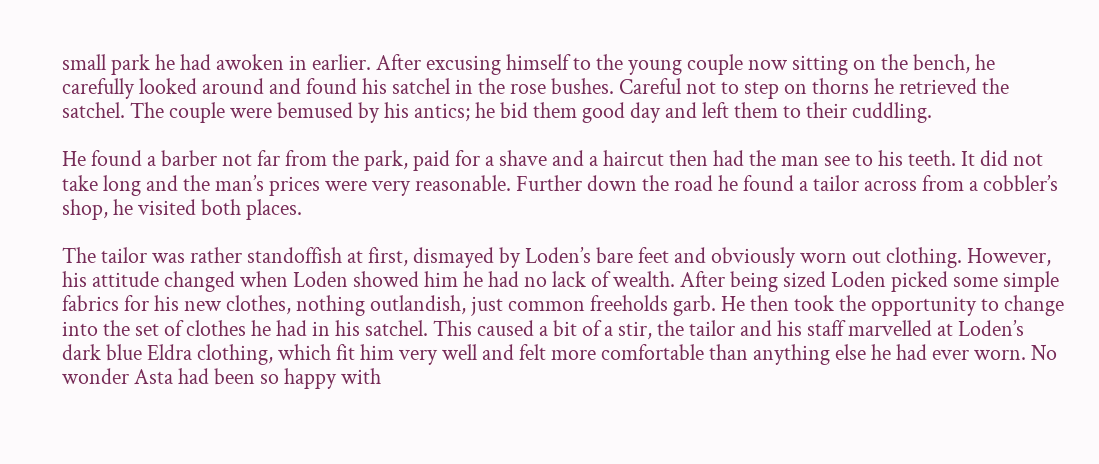small park he had awoken in earlier. After excusing himself to the young couple now sitting on the bench, he carefully looked around and found his satchel in the rose bushes. Careful not to step on thorns he retrieved the satchel. The couple were bemused by his antics; he bid them good day and left them to their cuddling.

He found a barber not far from the park, paid for a shave and a haircut then had the man see to his teeth. It did not take long and the man’s prices were very reasonable. Further down the road he found a tailor across from a cobbler’s shop, he visited both places.

The tailor was rather standoffish at first, dismayed by Loden’s bare feet and obviously worn out clothing. However, his attitude changed when Loden showed him he had no lack of wealth. After being sized Loden picked some simple fabrics for his new clothes, nothing outlandish, just common freeholds garb. He then took the opportunity to change into the set of clothes he had in his satchel. This caused a bit of a stir, the tailor and his staff marvelled at Loden’s dark blue Eldra clothing, which fit him very well and felt more comfortable than anything else he had ever worn. No wonder Asta had been so happy with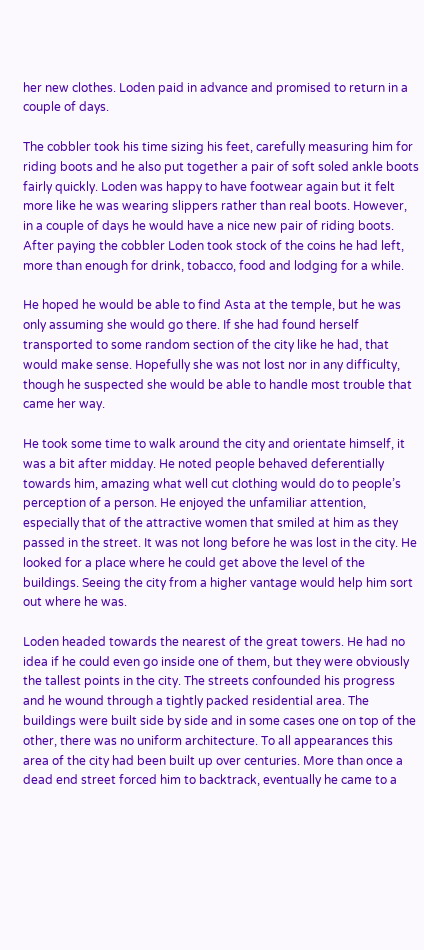her new clothes. Loden paid in advance and promised to return in a couple of days.

The cobbler took his time sizing his feet, carefully measuring him for riding boots and he also put together a pair of soft soled ankle boots fairly quickly. Loden was happy to have footwear again but it felt more like he was wearing slippers rather than real boots. However, in a couple of days he would have a nice new pair of riding boots. After paying the cobbler Loden took stock of the coins he had left, more than enough for drink, tobacco, food and lodging for a while.

He hoped he would be able to find Asta at the temple, but he was only assuming she would go there. If she had found herself transported to some random section of the city like he had, that would make sense. Hopefully she was not lost nor in any difficulty, though he suspected she would be able to handle most trouble that came her way.

He took some time to walk around the city and orientate himself, it was a bit after midday. He noted people behaved deferentially towards him, amazing what well cut clothing would do to people’s perception of a person. He enjoyed the unfamiliar attention, especially that of the attractive women that smiled at him as they passed in the street. It was not long before he was lost in the city. He looked for a place where he could get above the level of the buildings. Seeing the city from a higher vantage would help him sort out where he was.

Loden headed towards the nearest of the great towers. He had no idea if he could even go inside one of them, but they were obviously the tallest points in the city. The streets confounded his progress and he wound through a tightly packed residential area. The buildings were built side by side and in some cases one on top of the other, there was no uniform architecture. To all appearances this area of the city had been built up over centuries. More than once a dead end street forced him to backtrack, eventually he came to a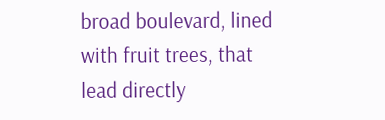broad boulevard, lined with fruit trees, that lead directly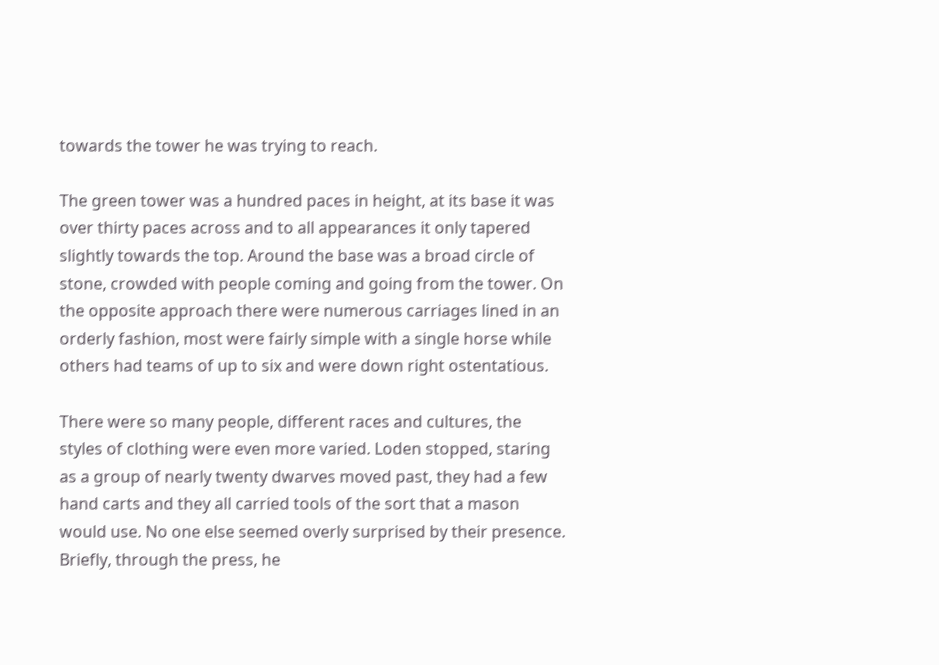towards the tower he was trying to reach.

The green tower was a hundred paces in height, at its base it was over thirty paces across and to all appearances it only tapered slightly towards the top. Around the base was a broad circle of stone, crowded with people coming and going from the tower. On the opposite approach there were numerous carriages lined in an orderly fashion, most were fairly simple with a single horse while others had teams of up to six and were down right ostentatious.

There were so many people, different races and cultures, the styles of clothing were even more varied. Loden stopped, staring as a group of nearly twenty dwarves moved past, they had a few hand carts and they all carried tools of the sort that a mason would use. No one else seemed overly surprised by their presence. Briefly, through the press, he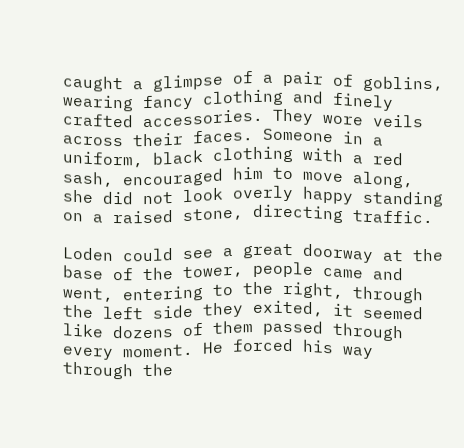caught a glimpse of a pair of goblins, wearing fancy clothing and finely crafted accessories. They wore veils across their faces. Someone in a uniform, black clothing with a red sash, encouraged him to move along, she did not look overly happy standing on a raised stone, directing traffic.

Loden could see a great doorway at the base of the tower, people came and went, entering to the right, through the left side they exited, it seemed like dozens of them passed through every moment. He forced his way through the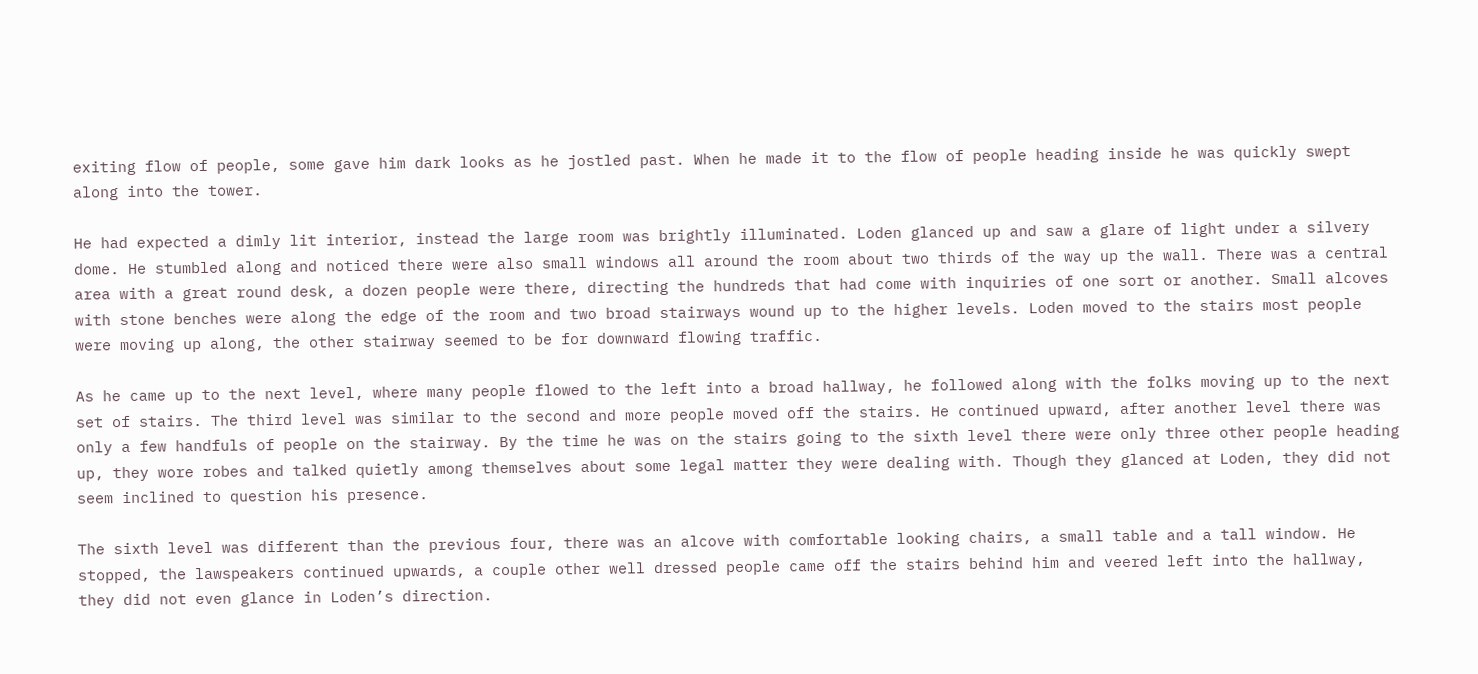exiting flow of people, some gave him dark looks as he jostled past. When he made it to the flow of people heading inside he was quickly swept along into the tower.

He had expected a dimly lit interior, instead the large room was brightly illuminated. Loden glanced up and saw a glare of light under a silvery dome. He stumbled along and noticed there were also small windows all around the room about two thirds of the way up the wall. There was a central area with a great round desk, a dozen people were there, directing the hundreds that had come with inquiries of one sort or another. Small alcoves with stone benches were along the edge of the room and two broad stairways wound up to the higher levels. Loden moved to the stairs most people were moving up along, the other stairway seemed to be for downward flowing traffic.

As he came up to the next level, where many people flowed to the left into a broad hallway, he followed along with the folks moving up to the next set of stairs. The third level was similar to the second and more people moved off the stairs. He continued upward, after another level there was only a few handfuls of people on the stairway. By the time he was on the stairs going to the sixth level there were only three other people heading up, they wore robes and talked quietly among themselves about some legal matter they were dealing with. Though they glanced at Loden, they did not seem inclined to question his presence.

The sixth level was different than the previous four, there was an alcove with comfortable looking chairs, a small table and a tall window. He stopped, the lawspeakers continued upwards, a couple other well dressed people came off the stairs behind him and veered left into the hallway, they did not even glance in Loden’s direction.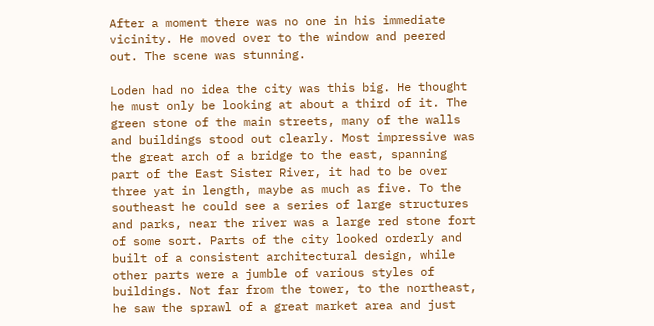After a moment there was no one in his immediate vicinity. He moved over to the window and peered out. The scene was stunning.

Loden had no idea the city was this big. He thought he must only be looking at about a third of it. The green stone of the main streets, many of the walls and buildings stood out clearly. Most impressive was the great arch of a bridge to the east, spanning part of the East Sister River, it had to be over three yat in length, maybe as much as five. To the southeast he could see a series of large structures and parks, near the river was a large red stone fort of some sort. Parts of the city looked orderly and built of a consistent architectural design, while other parts were a jumble of various styles of buildings. Not far from the tower, to the northeast, he saw the sprawl of a great market area and just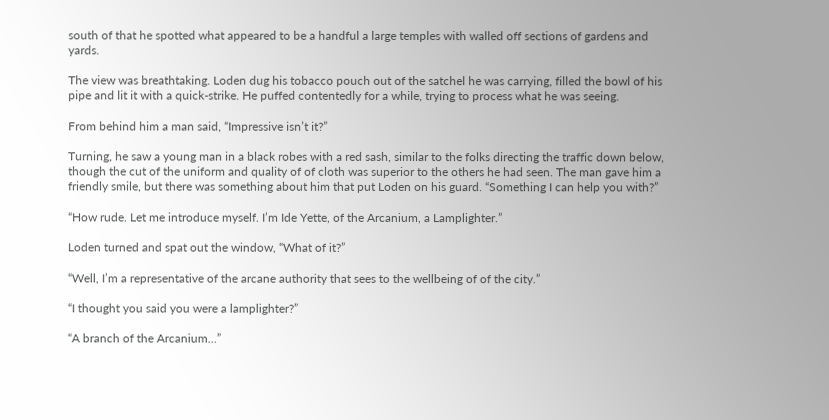south of that he spotted what appeared to be a handful a large temples with walled off sections of gardens and yards.

The view was breathtaking. Loden dug his tobacco pouch out of the satchel he was carrying, filled the bowl of his pipe and lit it with a quick-strike. He puffed contentedly for a while, trying to process what he was seeing.

From behind him a man said, “Impressive isn’t it?”

Turning, he saw a young man in a black robes with a red sash, similar to the folks directing the traffic down below, though the cut of the uniform and quality of of cloth was superior to the others he had seen. The man gave him a friendly smile, but there was something about him that put Loden on his guard. “Something I can help you with?”

“How rude. Let me introduce myself. I’m Ide Yette, of the Arcanium, a Lamplighter.”

Loden turned and spat out the window, “What of it?”

“Well, I’m a representative of the arcane authority that sees to the wellbeing of of the city.”

“I thought you said you were a lamplighter?”

“A branch of the Arcanium…”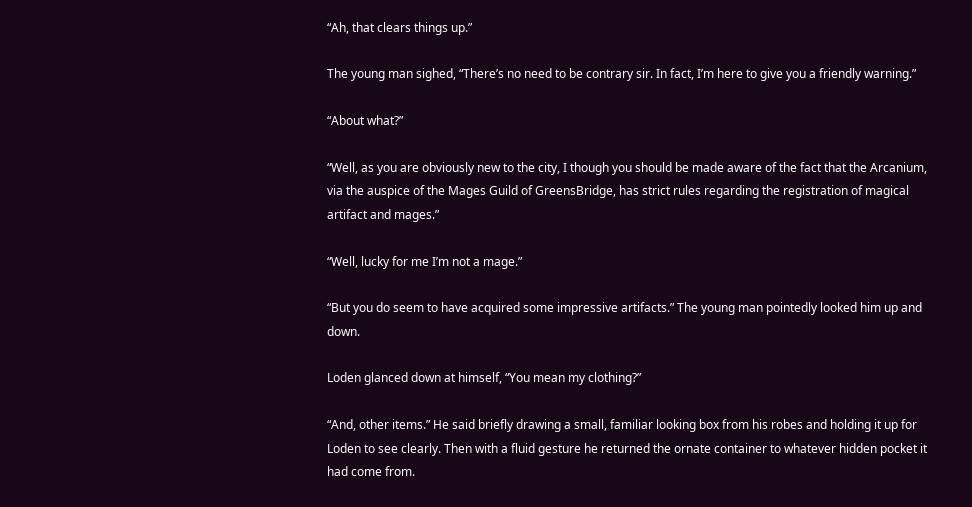“Ah, that clears things up.”

The young man sighed, “There’s no need to be contrary sir. In fact, I’m here to give you a friendly warning.”

“About what?”

“Well, as you are obviously new to the city, I though you should be made aware of the fact that the Arcanium, via the auspice of the Mages Guild of GreensBridge, has strict rules regarding the registration of magical artifact and mages.”

“Well, lucky for me I’m not a mage.”

“But you do seem to have acquired some impressive artifacts.” The young man pointedly looked him up and down.

Loden glanced down at himself, “You mean my clothing?”

“And, other items.” He said briefly drawing a small, familiar looking box from his robes and holding it up for Loden to see clearly. Then with a fluid gesture he returned the ornate container to whatever hidden pocket it had come from.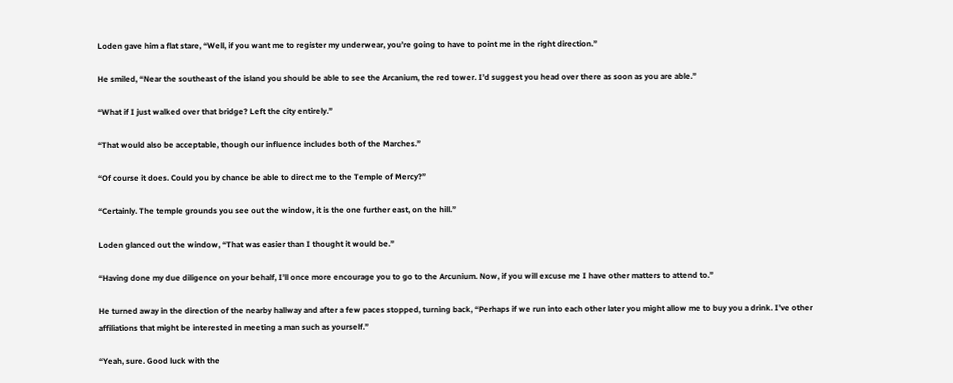Loden gave him a flat stare, “Well, if you want me to register my underwear, you’re going to have to point me in the right direction.”

He smiled, “Near the southeast of the island you should be able to see the Arcanium, the red tower. I’d suggest you head over there as soon as you are able.”

“What if I just walked over that bridge? Left the city entirely.”

“That would also be acceptable, though our influence includes both of the Marches.”

“Of course it does. Could you by chance be able to direct me to the Temple of Mercy?”

“Certainly. The temple grounds you see out the window, it is the one further east, on the hill.”

Loden glanced out the window, “That was easier than I thought it would be.”

“Having done my due diligence on your behalf, I’ll once more encourage you to go to the Arcunium. Now, if you will excuse me I have other matters to attend to.”

He turned away in the direction of the nearby hallway and after a few paces stopped, turning back, “Perhaps if we run into each other later you might allow me to buy you a drink. I’ve other affiliations that might be interested in meeting a man such as yourself.”

“Yeah, sure. Good luck with the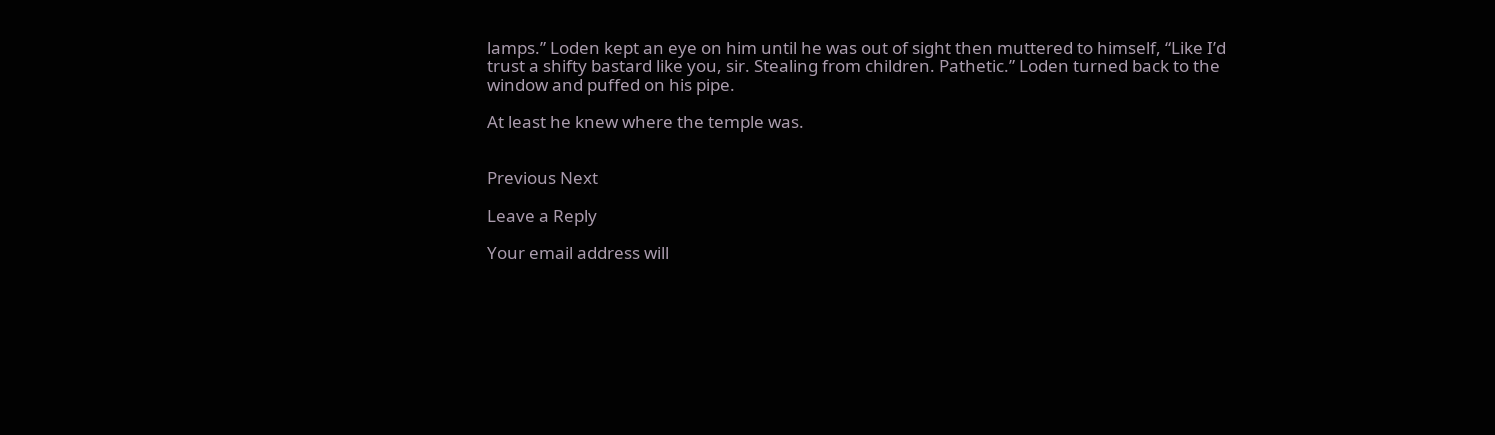lamps.” Loden kept an eye on him until he was out of sight then muttered to himself, “Like I’d trust a shifty bastard like you, sir. Stealing from children. Pathetic.” Loden turned back to the window and puffed on his pipe.

At least he knew where the temple was.


Previous Next

Leave a Reply

Your email address will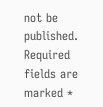not be published. Required fields are marked *